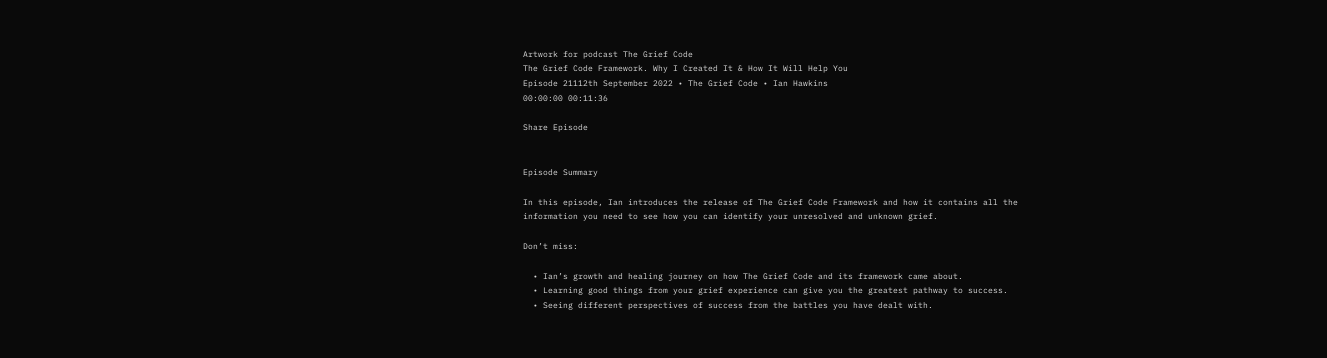Artwork for podcast The Grief Code
The Grief Code Framework. Why I Created It & How It Will Help You
Episode 21112th September 2022 • The Grief Code • Ian Hawkins
00:00:00 00:11:36

Share Episode


Episode Summary

In this episode, Ian introduces the release of The Grief Code Framework and how it contains all the information you need to see how you can identify your unresolved and unknown grief.

Don’t miss:

  • Ian’s growth and healing journey on how The Grief Code and its framework came about.
  • Learning good things from your grief experience can give you the greatest pathway to success.
  • Seeing different perspectives of success from the battles you have dealt with.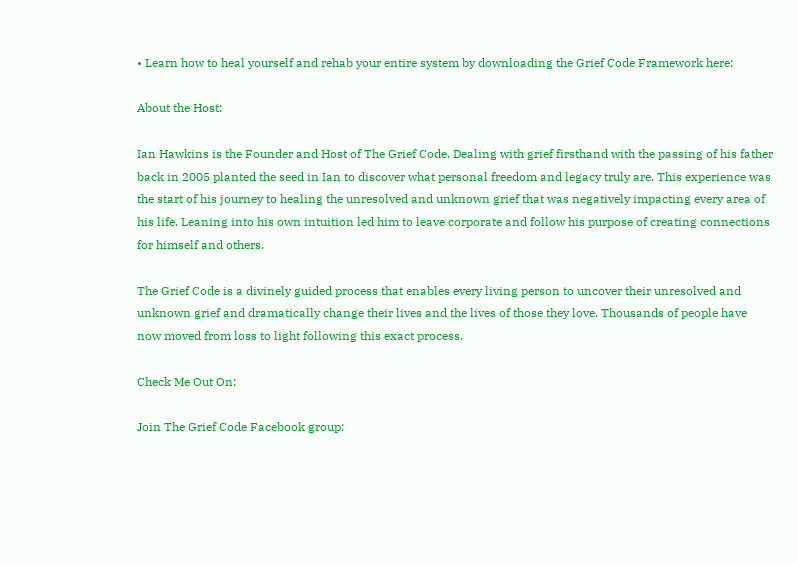• Learn how to heal yourself and rehab your entire system by downloading the Grief Code Framework here:

About the Host:

Ian Hawkins is the Founder and Host of The Grief Code. Dealing with grief firsthand with the passing of his father back in 2005 planted the seed in Ian to discover what personal freedom and legacy truly are. This experience was the start of his journey to healing the unresolved and unknown grief that was negatively impacting every area of his life. Leaning into his own intuition led him to leave corporate and follow his purpose of creating connections for himself and others.

The Grief Code is a divinely guided process that enables every living person to uncover their unresolved and unknown grief and dramatically change their lives and the lives of those they love. Thousands of people have now moved from loss to light following this exact process.

Check Me Out On:

Join The Grief Code Facebook group: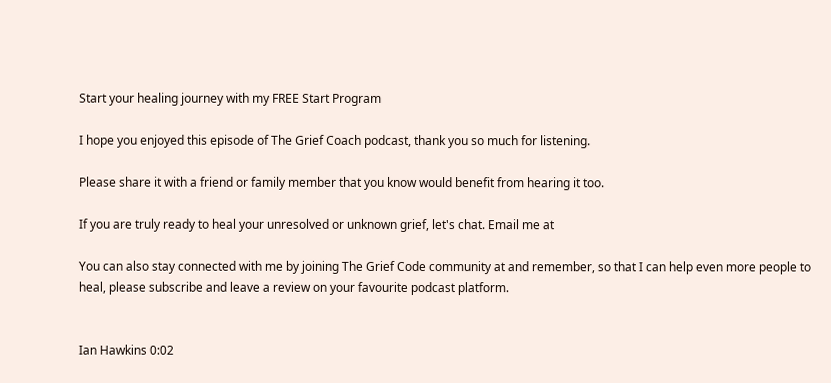Start your healing journey with my FREE Start Program

I hope you enjoyed this episode of The Grief Coach podcast, thank you so much for listening.

Please share it with a friend or family member that you know would benefit from hearing it too.

If you are truly ready to heal your unresolved or unknown grief, let's chat. Email me at

You can also stay connected with me by joining The Grief Code community at and remember, so that I can help even more people to heal, please subscribe and leave a review on your favourite podcast platform.


Ian Hawkins 0:02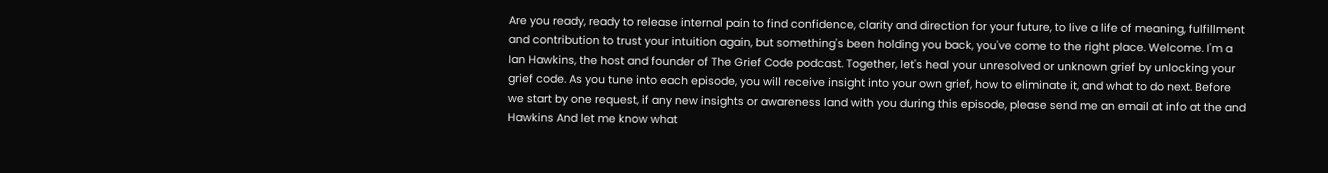Are you ready, ready to release internal pain to find confidence, clarity and direction for your future, to live a life of meaning, fulfillment and contribution to trust your intuition again, but something's been holding you back, you've come to the right place. Welcome. I'm a Ian Hawkins, the host and founder of The Grief Code podcast. Together, let's heal your unresolved or unknown grief by unlocking your grief code. As you tune into each episode, you will receive insight into your own grief, how to eliminate it, and what to do next. Before we start by one request, if any new insights or awareness land with you during this episode, please send me an email at info at the and Hawkins And let me know what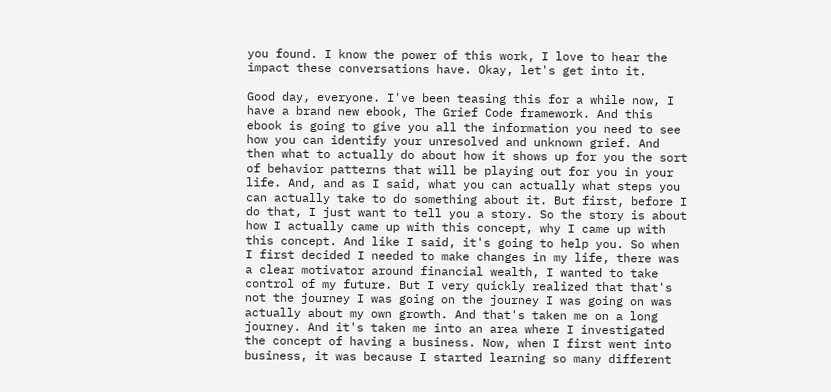you found. I know the power of this work, I love to hear the impact these conversations have. Okay, let's get into it.

Good day, everyone. I've been teasing this for a while now, I have a brand new ebook, The Grief Code framework. And this ebook is going to give you all the information you need to see how you can identify your unresolved and unknown grief. And then what to actually do about how it shows up for you the sort of behavior patterns that will be playing out for you in your life. And, and as I said, what you can actually what steps you can actually take to do something about it. But first, before I do that, I just want to tell you a story. So the story is about how I actually came up with this concept, why I came up with this concept. And like I said, it's going to help you. So when I first decided I needed to make changes in my life, there was a clear motivator around financial wealth, I wanted to take control of my future. But I very quickly realized that that's not the journey I was going on the journey I was going on was actually about my own growth. And that's taken me on a long journey. And it's taken me into an area where I investigated the concept of having a business. Now, when I first went into business, it was because I started learning so many different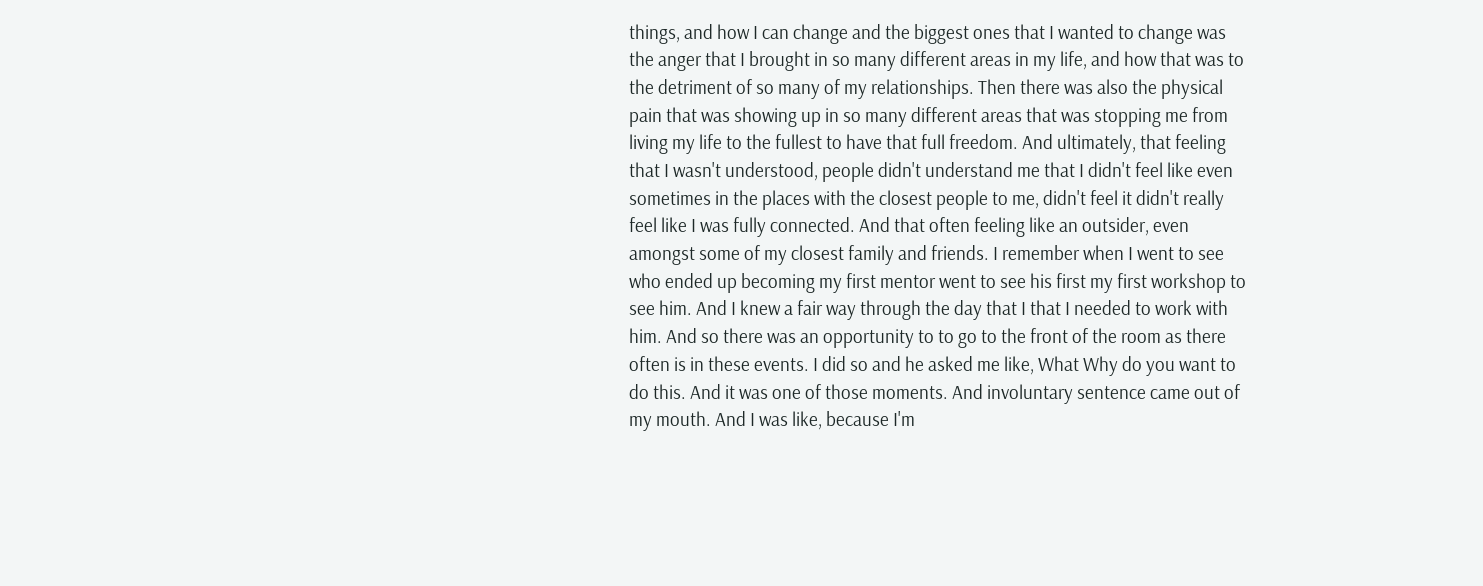things, and how I can change and the biggest ones that I wanted to change was the anger that I brought in so many different areas in my life, and how that was to the detriment of so many of my relationships. Then there was also the physical pain that was showing up in so many different areas that was stopping me from living my life to the fullest to have that full freedom. And ultimately, that feeling that I wasn't understood, people didn't understand me that I didn't feel like even sometimes in the places with the closest people to me, didn't feel it didn't really feel like I was fully connected. And that often feeling like an outsider, even amongst some of my closest family and friends. I remember when I went to see who ended up becoming my first mentor went to see his first my first workshop to see him. And I knew a fair way through the day that I that I needed to work with him. And so there was an opportunity to to go to the front of the room as there often is in these events. I did so and he asked me like, What Why do you want to do this. And it was one of those moments. And involuntary sentence came out of my mouth. And I was like, because I'm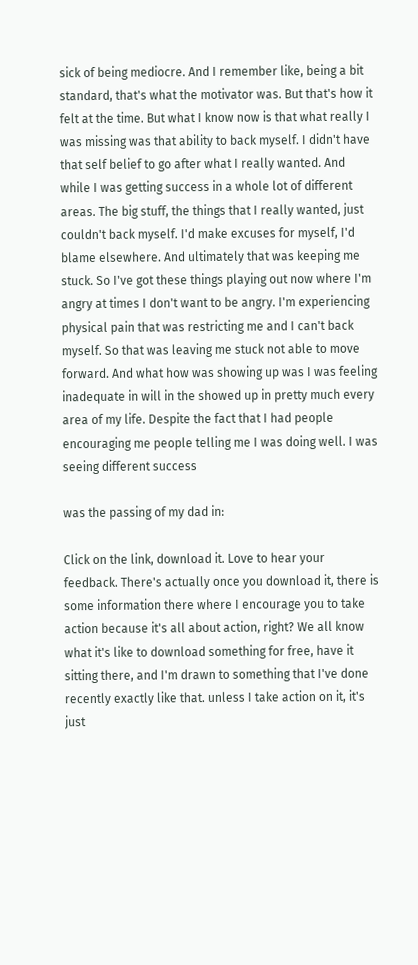sick of being mediocre. And I remember like, being a bit standard, that's what the motivator was. But that's how it felt at the time. But what I know now is that what really I was missing was that ability to back myself. I didn't have that self belief to go after what I really wanted. And while I was getting success in a whole lot of different areas. The big stuff, the things that I really wanted, just couldn't back myself. I'd make excuses for myself, I'd blame elsewhere. And ultimately that was keeping me stuck. So I've got these things playing out now where I'm angry at times I don't want to be angry. I'm experiencing physical pain that was restricting me and I can't back myself. So that was leaving me stuck not able to move forward. And what how was showing up was I was feeling inadequate in will in the showed up in pretty much every area of my life. Despite the fact that I had people encouraging me people telling me I was doing well. I was seeing different success

was the passing of my dad in:

Click on the link, download it. Love to hear your feedback. There's actually once you download it, there is some information there where I encourage you to take action because it's all about action, right? We all know what it's like to download something for free, have it sitting there, and I'm drawn to something that I've done recently exactly like that. unless I take action on it, it's just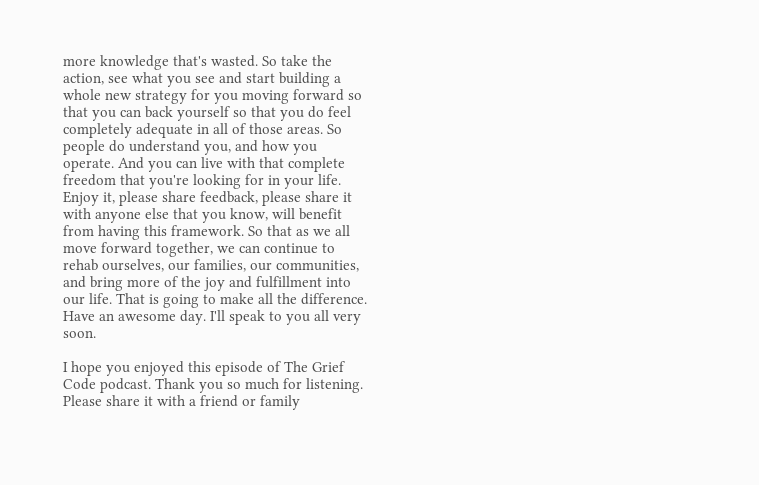more knowledge that's wasted. So take the action, see what you see and start building a whole new strategy for you moving forward so that you can back yourself so that you do feel completely adequate in all of those areas. So people do understand you, and how you operate. And you can live with that complete freedom that you're looking for in your life. Enjoy it, please share feedback, please share it with anyone else that you know, will benefit from having this framework. So that as we all move forward together, we can continue to rehab ourselves, our families, our communities, and bring more of the joy and fulfillment into our life. That is going to make all the difference. Have an awesome day. I'll speak to you all very soon.

I hope you enjoyed this episode of The Grief Code podcast. Thank you so much for listening. Please share it with a friend or family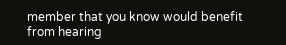member that you know would benefit from hearing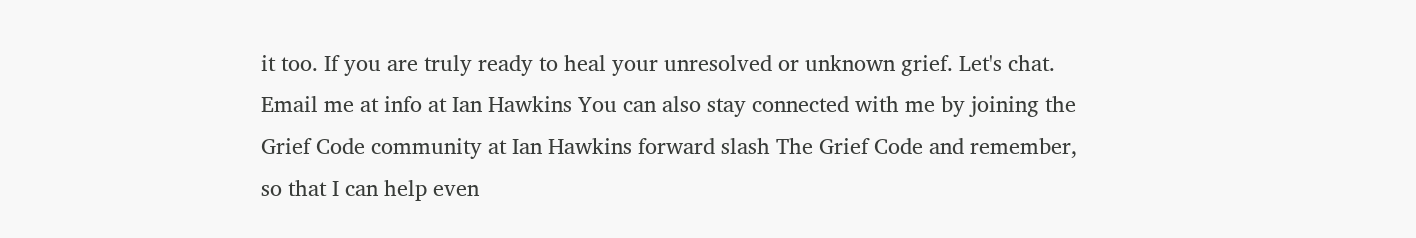it too. If you are truly ready to heal your unresolved or unknown grief. Let's chat. Email me at info at Ian Hawkins You can also stay connected with me by joining the Grief Code community at Ian Hawkins forward slash The Grief Code and remember, so that I can help even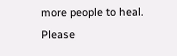more people to heal. Please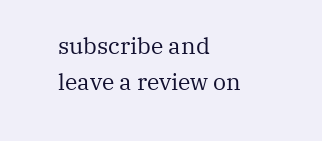subscribe and leave a review on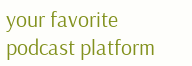your favorite podcast platform